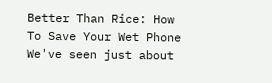Better Than Rice: How To Save Your Wet Phone
We've seen just about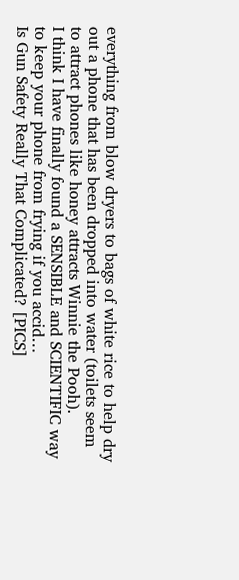everything from blow dryers to bags of white rice to help dry out a phone that has been dropped into water (toilets seem to attract phones like honey attracts Winnie the Pooh).
I think I have finally found a SENSIBLE and SCIENTIFIC way to keep your phone from frying if you accid…
Is Gun Safety Really That Complicated? [PICS]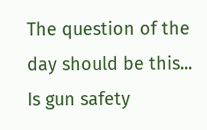The question of the day should be this... Is gun safety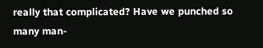really that complicated? Have we punched so many man-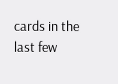cards in the last few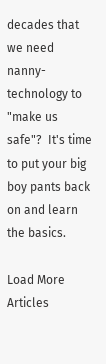decades that we need nanny-technology to "make us safe"?  It's time to put your big boy pants back on and learn the basics.

Load More Articles